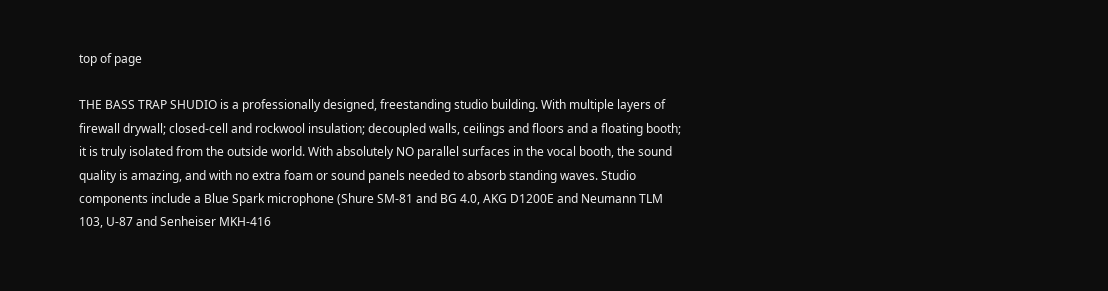top of page

THE BASS TRAP SHUDIO is a professionally designed, freestanding studio building. With multiple layers of firewall drywall; closed-cell and rockwool insulation; decoupled walls, ceilings and floors and a floating booth; it is truly isolated from the outside world. With absolutely NO parallel surfaces in the vocal booth, the sound quality is amazing, and with no extra foam or sound panels needed to absorb standing waves. Studio components include a Blue Spark microphone (Shure SM-81 and BG 4.0, AKG D1200E and Neumann TLM 103, U-87 and Senheiser MKH-416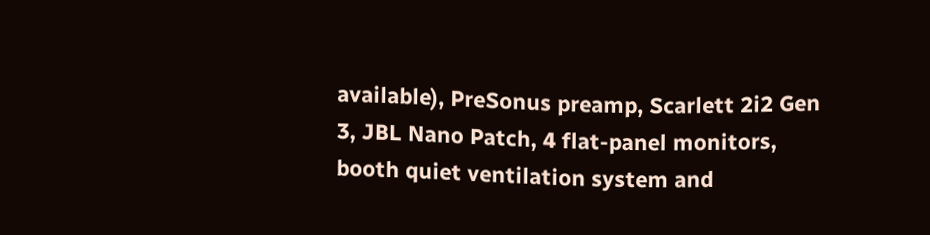available), PreSonus preamp, Scarlett 2i2 Gen 3, JBL Nano Patch, 4 flat-panel monitors, booth quiet ventilation system and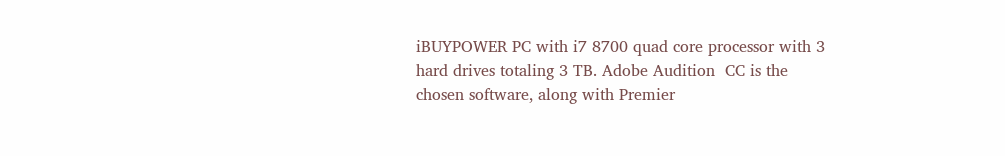iBUYPOWER PC with i7 8700 quad core processor with 3 hard drives totaling 3 TB. Adobe Audition  CC is the chosen software, along with Premier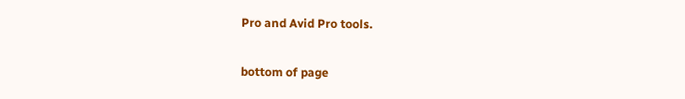Pro and Avid Pro tools.

bottom of page